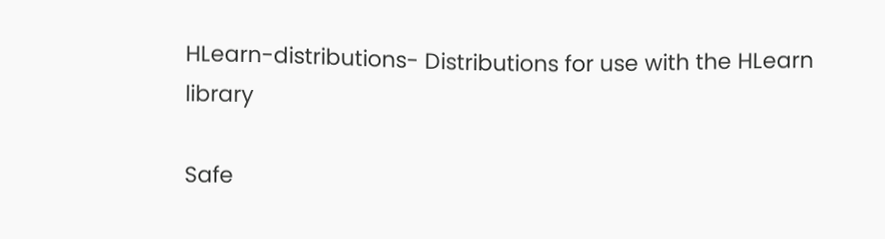HLearn-distributions- Distributions for use with the HLearn library

Safe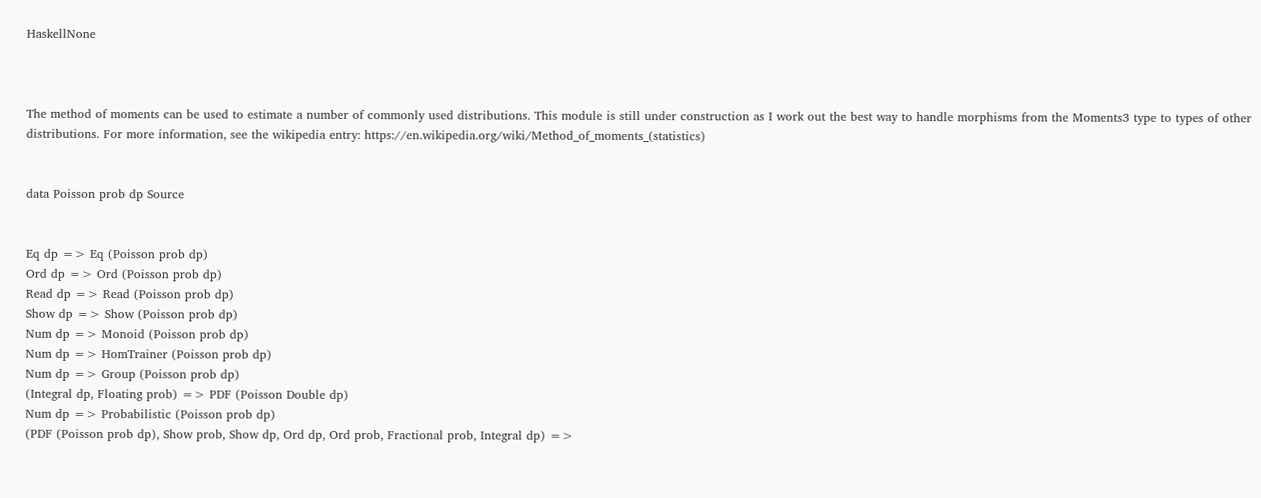HaskellNone



The method of moments can be used to estimate a number of commonly used distributions. This module is still under construction as I work out the best way to handle morphisms from the Moments3 type to types of other distributions. For more information, see the wikipedia entry: https://en.wikipedia.org/wiki/Method_of_moments_(statistics)


data Poisson prob dp Source


Eq dp => Eq (Poisson prob dp)
Ord dp => Ord (Poisson prob dp)
Read dp => Read (Poisson prob dp)
Show dp => Show (Poisson prob dp)
Num dp => Monoid (Poisson prob dp)
Num dp => HomTrainer (Poisson prob dp)
Num dp => Group (Poisson prob dp)
(Integral dp, Floating prob) => PDF (Poisson Double dp)
Num dp => Probabilistic (Poisson prob dp)
(PDF (Poisson prob dp), Show prob, Show dp, Ord dp, Ord prob, Fractional prob, Integral dp) =>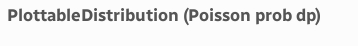PlottableDistribution (Poisson prob dp)